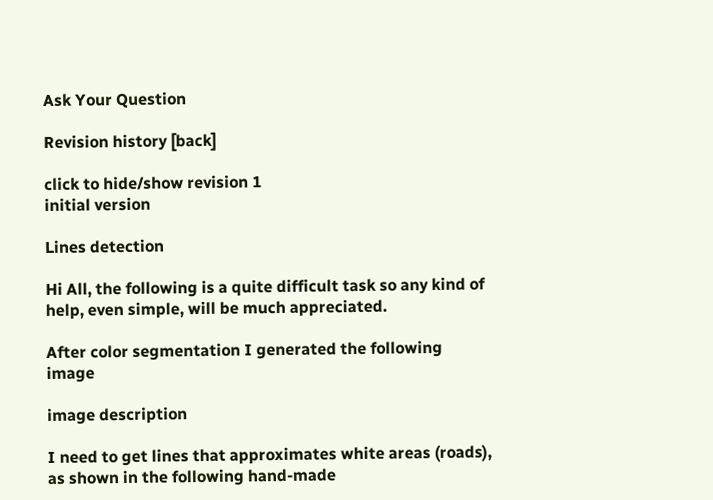Ask Your Question

Revision history [back]

click to hide/show revision 1
initial version

Lines detection

Hi All, the following is a quite difficult task so any kind of help, even simple, will be much appreciated.

After color segmentation I generated the following image

image description

I need to get lines that approximates white areas (roads), as shown in the following hand-made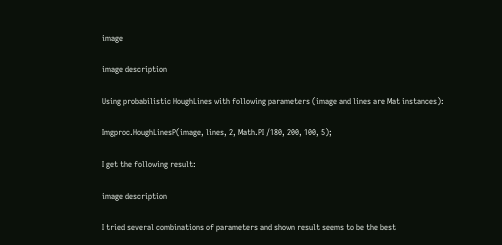image

image description

Using probabilistic HoughLines with following parameters (image and lines are Mat instances):

Imgproc.HoughLinesP(image, lines, 2, Math.PI /180, 200, 100, 5);

I get the following result:

image description

I tried several combinations of parameters and shown result seems to be the best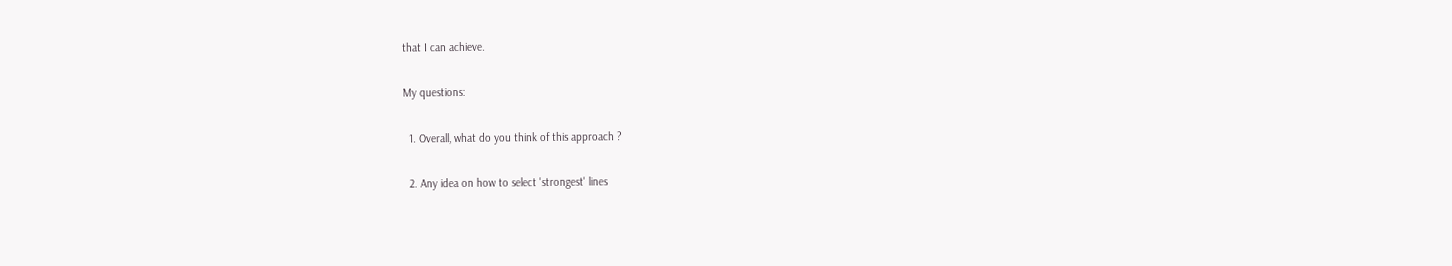that I can achieve.

My questions:

  1. Overall, what do you think of this approach ?

  2. Any idea on how to select 'strongest' lines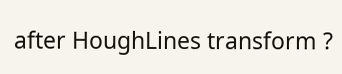after HoughLines transform ?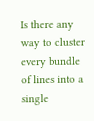Is there any way to cluster every bundle of lines into a single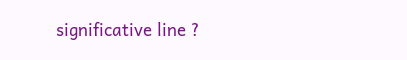significative line ?